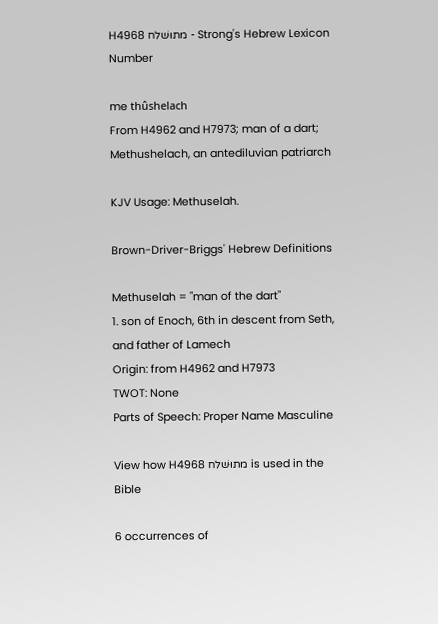H4968 מתוּשׁלח - Strong's Hebrew Lexicon Number

me thûshelach
From H4962 and H7973; man of a dart; Methushelach, an antediluvian patriarch

KJV Usage: Methuselah.

Brown-Driver-Briggs' Hebrew Definitions

Methuselah = "man of the dart"
1. son of Enoch, 6th in descent from Seth, and father of Lamech
Origin: from H4962 and H7973
TWOT: None
Parts of Speech: Proper Name Masculine

View how H4968 מתוּשׁלח is used in the Bible

6 occurrences of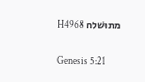H4968 מתוּשׁלח

Genesis 5:21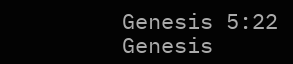Genesis 5:22
Genesis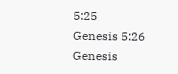5:25
Genesis 5:26
Genesis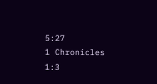5:27
1 Chronicles 1:3